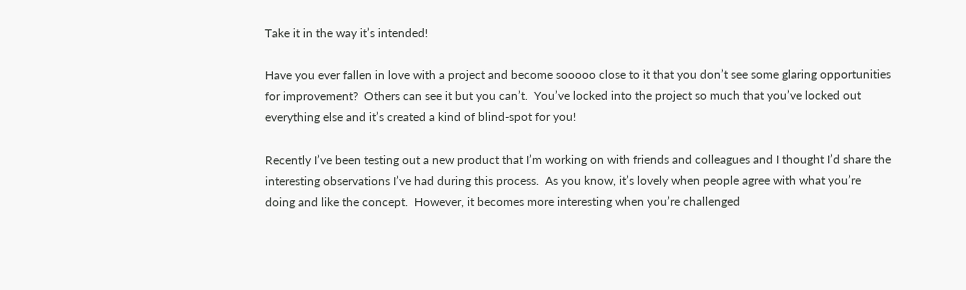Take it in the way it’s intended!

Have you ever fallen in love with a project and become sooooo close to it that you don’t see some glaring opportunities for improvement?  Others can see it but you can’t.  You’ve locked into the project so much that you’ve locked out everything else and it’s created a kind of blind-spot for you!

Recently I’ve been testing out a new product that I’m working on with friends and colleagues and I thought I’d share the interesting observations I’ve had during this process.  As you know, it’s lovely when people agree with what you’re doing and like the concept.  However, it becomes more interesting when you’re challenged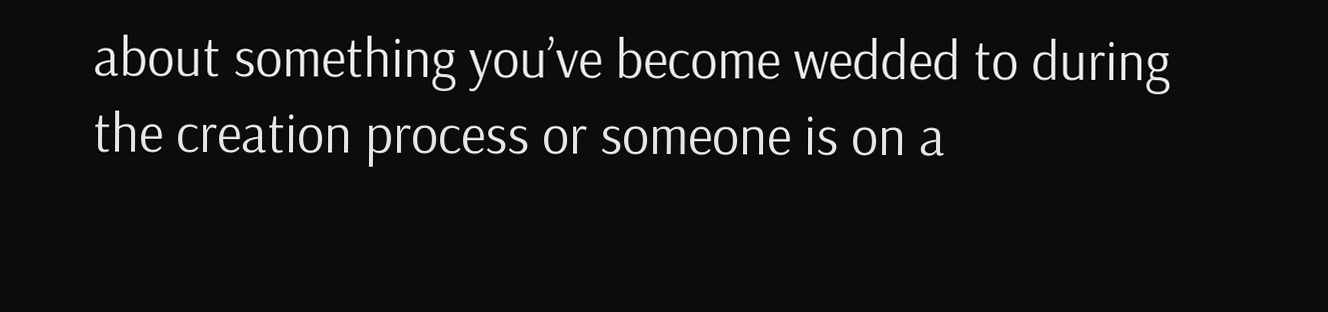about something you’ve become wedded to during the creation process or someone is on a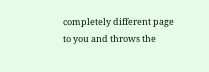completely different page to you and throws the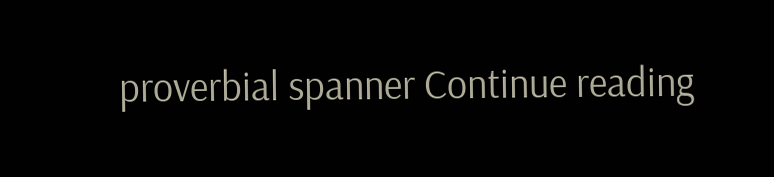proverbial spanner Continue reading